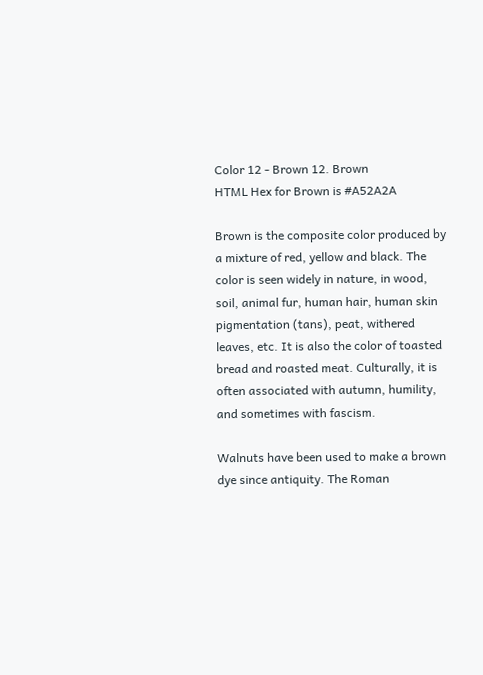Color 12 - Brown 12. Brown
HTML Hex for Brown is #A52A2A

Brown is the composite color produced by a mixture of red, yellow and black. The color is seen widely in nature, in wood, soil, animal fur, human hair, human skin pigmentation (tans), peat, withered leaves, etc. It is also the color of toasted bread and roasted meat. Culturally, it is often associated with autumn, humility, and sometimes with fascism.

Walnuts have been used to make a brown dye since antiquity. The Roman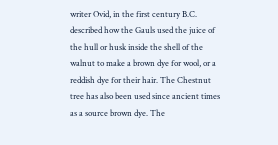writer Ovid, in the first century B.C. described how the Gauls used the juice of the hull or husk inside the shell of the walnut to make a brown dye for wool, or a reddish dye for their hair. The Chestnut tree has also been used since ancient times as a source brown dye. The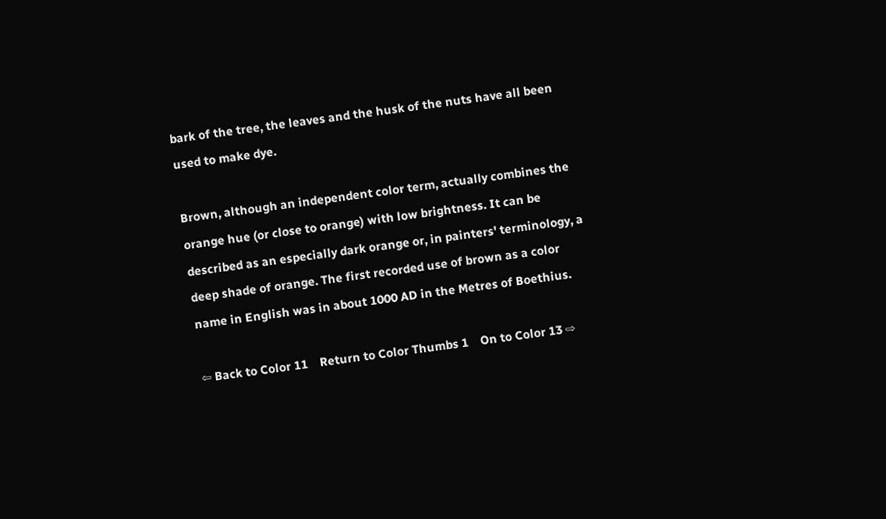bark of the tree, the leaves and the husk of the nuts have all been used to make dye.

Brown, although an independent color term, actually combines the orange hue (or close to orange) with low brightness. It can be described as an especially dark orange or, in painters' terminology, a deep shade of orange. The first recorded use of brown as a color name in English was in about 1000 AD in the Metres of Boethius.

⇦ Back to Color 11    Return to Color Thumbs 1    On to Color 13 ⇨